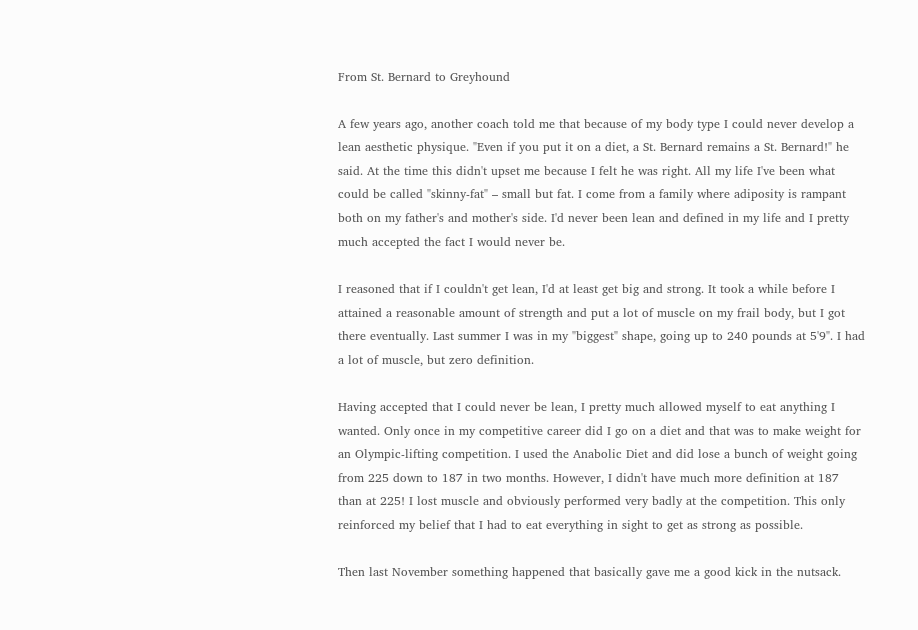From St. Bernard to Greyhound

A few years ago, another coach told me that because of my body type I could never develop a lean aesthetic physique. "Even if you put it on a diet, a St. Bernard remains a St. Bernard!" he said. At the time this didn't upset me because I felt he was right. All my life I've been what could be called "skinny-fat" – small but fat. I come from a family where adiposity is rampant both on my father's and mother's side. I'd never been lean and defined in my life and I pretty much accepted the fact I would never be.

I reasoned that if I couldn't get lean, I'd at least get big and strong. It took a while before I attained a reasonable amount of strength and put a lot of muscle on my frail body, but I got there eventually. Last summer I was in my "biggest" shape, going up to 240 pounds at 5'9". I had a lot of muscle, but zero definition.

Having accepted that I could never be lean, I pretty much allowed myself to eat anything I wanted. Only once in my competitive career did I go on a diet and that was to make weight for an Olympic-lifting competition. I used the Anabolic Diet and did lose a bunch of weight going from 225 down to 187 in two months. However, I didn't have much more definition at 187 than at 225! I lost muscle and obviously performed very badly at the competition. This only reinforced my belief that I had to eat everything in sight to get as strong as possible.

Then last November something happened that basically gave me a good kick in the nutsack.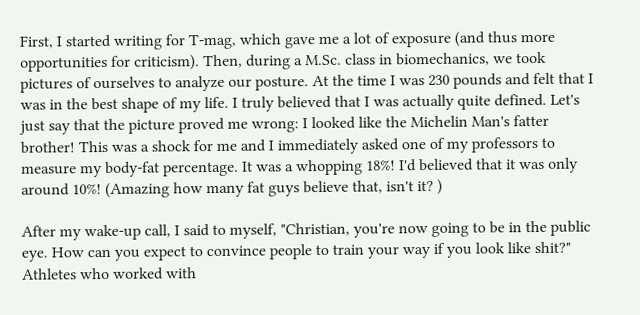First, I started writing for T-mag, which gave me a lot of exposure (and thus more opportunities for criticism). Then, during a M.Sc. class in biomechanics, we took pictures of ourselves to analyze our posture. At the time I was 230 pounds and felt that I was in the best shape of my life. I truly believed that I was actually quite defined. Let's just say that the picture proved me wrong: I looked like the Michelin Man's fatter brother! This was a shock for me and I immediately asked one of my professors to measure my body-fat percentage. It was a whopping 18%! I'd believed that it was only around 10%! (Amazing how many fat guys believe that, isn't it? )

After my wake-up call, I said to myself, "Christian, you're now going to be in the public eye. How can you expect to convince people to train your way if you look like shit?" Athletes who worked with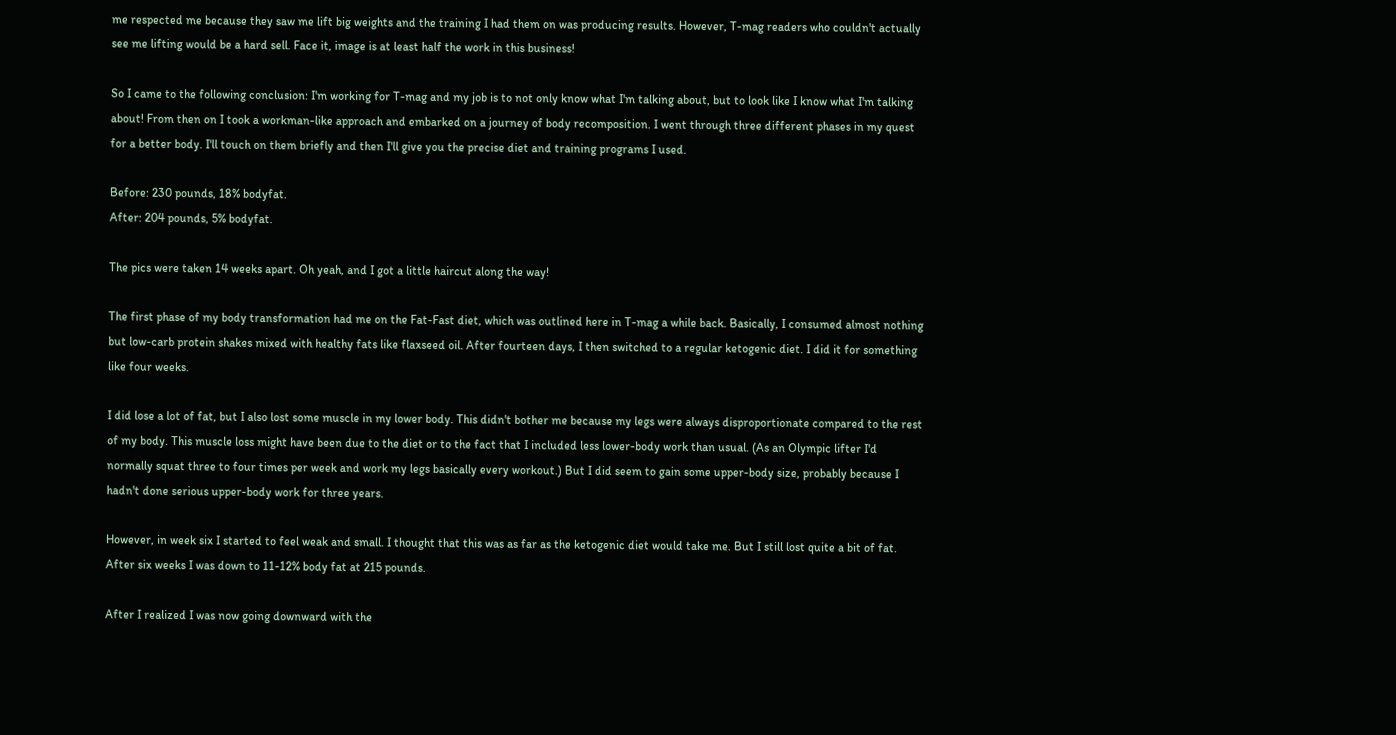me respected me because they saw me lift big weights and the training I had them on was producing results. However, T-mag readers who couldn't actually see me lifting would be a hard sell. Face it, image is at least half the work in this business!

So I came to the following conclusion: I'm working for T-mag and my job is to not only know what I'm talking about, but to look like I know what I'm talking about! From then on I took a workman-like approach and embarked on a journey of body recomposition. I went through three different phases in my quest for a better body. I'll touch on them briefly and then I'll give you the precise diet and training programs I used.

Before: 230 pounds, 18% bodyfat.
After: 204 pounds, 5% bodyfat.

The pics were taken 14 weeks apart. Oh yeah, and I got a little haircut along the way!

The first phase of my body transformation had me on the Fat-Fast diet, which was outlined here in T-mag a while back. Basically, I consumed almost nothing but low-carb protein shakes mixed with healthy fats like flaxseed oil. After fourteen days, I then switched to a regular ketogenic diet. I did it for something like four weeks.

I did lose a lot of fat, but I also lost some muscle in my lower body. This didn't bother me because my legs were always disproportionate compared to the rest of my body. This muscle loss might have been due to the diet or to the fact that I included less lower-body work than usual. (As an Olympic lifter I'd normally squat three to four times per week and work my legs basically every workout.) But I did seem to gain some upper-body size, probably because I hadn't done serious upper-body work for three years.

However, in week six I started to feel weak and small. I thought that this was as far as the ketogenic diet would take me. But I still lost quite a bit of fat. After six weeks I was down to 11-12% body fat at 215 pounds.

After I realized I was now going downward with the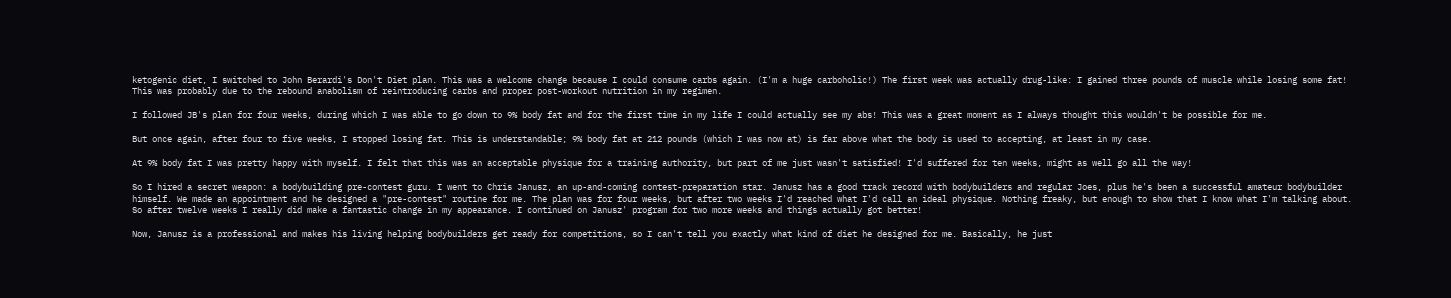ketogenic diet, I switched to John Berardi's Don't Diet plan. This was a welcome change because I could consume carbs again. (I'm a huge carboholic!) The first week was actually drug-like: I gained three pounds of muscle while losing some fat! This was probably due to the rebound anabolism of reintroducing carbs and proper post-workout nutrition in my regimen.

I followed JB's plan for four weeks, during which I was able to go down to 9% body fat and for the first time in my life I could actually see my abs! This was a great moment as I always thought this wouldn't be possible for me.

But once again, after four to five weeks, I stopped losing fat. This is understandable; 9% body fat at 212 pounds (which I was now at) is far above what the body is used to accepting, at least in my case.

At 9% body fat I was pretty happy with myself. I felt that this was an acceptable physique for a training authority, but part of me just wasn't satisfied! I'd suffered for ten weeks, might as well go all the way!

So I hired a secret weapon: a bodybuilding pre-contest guru. I went to Chris Janusz, an up-and-coming contest-preparation star. Janusz has a good track record with bodybuilders and regular Joes, plus he's been a successful amateur bodybuilder himself. We made an appointment and he designed a "pre-contest" routine for me. The plan was for four weeks, but after two weeks I'd reached what I'd call an ideal physique. Nothing freaky, but enough to show that I know what I'm talking about. So after twelve weeks I really did make a fantastic change in my appearance. I continued on Janusz' program for two more weeks and things actually got better!

Now, Janusz is a professional and makes his living helping bodybuilders get ready for competitions, so I can't tell you exactly what kind of diet he designed for me. Basically, he just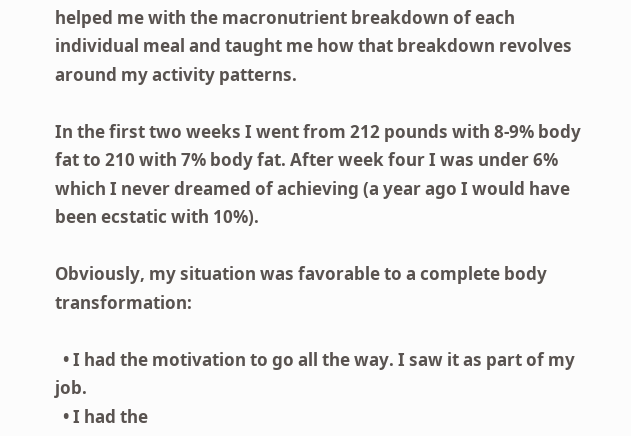helped me with the macronutrient breakdown of each individual meal and taught me how that breakdown revolves around my activity patterns.

In the first two weeks I went from 212 pounds with 8-9% body fat to 210 with 7% body fat. After week four I was under 6% which I never dreamed of achieving (a year ago I would have been ecstatic with 10%).

Obviously, my situation was favorable to a complete body transformation:

  • I had the motivation to go all the way. I saw it as part of my job.
  • I had the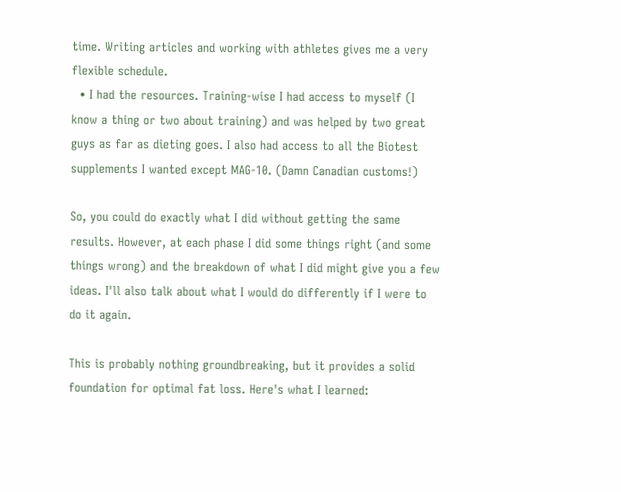time. Writing articles and working with athletes gives me a very flexible schedule.
  • I had the resources. Training-wise I had access to myself (I know a thing or two about training) and was helped by two great guys as far as dieting goes. I also had access to all the Biotest supplements I wanted except MAG-10. (Damn Canadian customs!)

So, you could do exactly what I did without getting the same results. However, at each phase I did some things right (and some things wrong) and the breakdown of what I did might give you a few ideas. I'll also talk about what I would do differently if I were to do it again.

This is probably nothing groundbreaking, but it provides a solid foundation for optimal fat loss. Here's what I learned: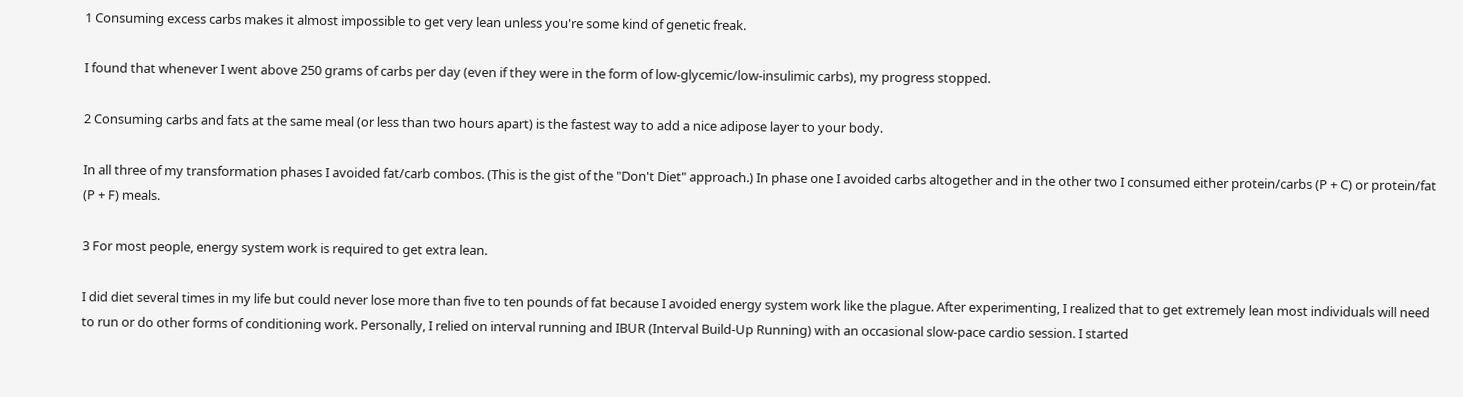1 Consuming excess carbs makes it almost impossible to get very lean unless you're some kind of genetic freak.

I found that whenever I went above 250 grams of carbs per day (even if they were in the form of low-glycemic/low-insulimic carbs), my progress stopped.

2 Consuming carbs and fats at the same meal (or less than two hours apart) is the fastest way to add a nice adipose layer to your body.

In all three of my transformation phases I avoided fat/carb combos. (This is the gist of the "Don't Diet" approach.) In phase one I avoided carbs altogether and in the other two I consumed either protein/carbs (P + C) or protein/fat (P + F) meals.

3 For most people, energy system work is required to get extra lean.

I did diet several times in my life but could never lose more than five to ten pounds of fat because I avoided energy system work like the plague. After experimenting, I realized that to get extremely lean most individuals will need to run or do other forms of conditioning work. Personally, I relied on interval running and IBUR (Interval Build-Up Running) with an occasional slow-pace cardio session. I started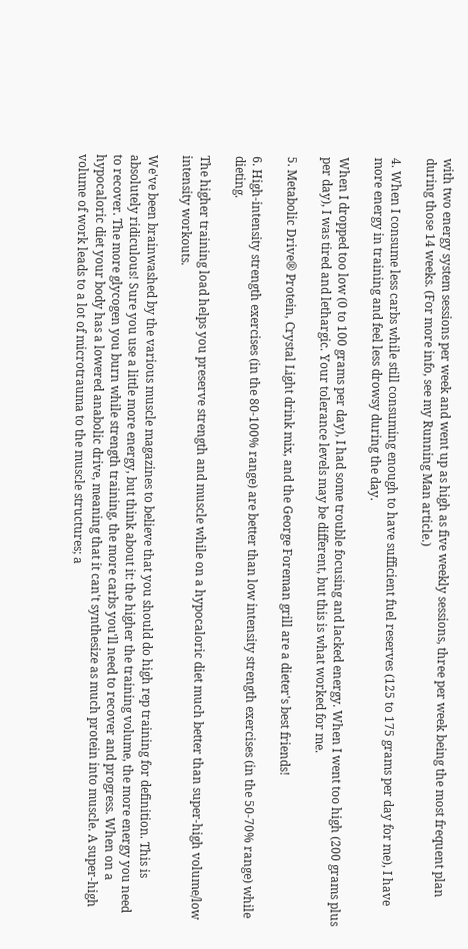with two energy system sessions per week and went up as high as five weekly sessions, three per week being the most frequent plan during those 14 weeks. (For more info, see my Running Man article.)

4. When I consume less carbs while still consuming enough to have sufficient fuel reserves (125 to 175 grams per day for me), I have more energy in training and feel less drowsy during the day.

When I dropped too low (0 to 100 grams per day), I had some trouble focusing and lacked energy. When I went too high (200 grams plus per day), I was tired and lethargic. Your tolerance levels may be different, but this is what worked for me.

5. Metabolic Drive® Protein, Crystal Light drink mix, and the George Foreman grill are a dieter's best friends!

6. High-intensity strength exercises (in the 80-100% range) are better than low intensity strength exercises (in the 50-70% range) while dieting.

The higher training load helps you preserve strength and muscle while on a hypocaloric diet much better than super-high volume/low intensity workouts.

We've been brainwashed by the various muscle magazines to believe that you should do high rep training for definition. This is absolutely ridiculous! Sure you use a little more energy, but think about it: the higher the training volume, the more energy you need to recover. The more glycogen you burn while strength training, the more carbs you'll need to recover and progress. When on a hypocaloric diet your body has a lowered anabolic drive, meaning that it can't synthesize as much protein into muscle. A super-high volume of work leads to a lot of microtrauma to the muscle structures; a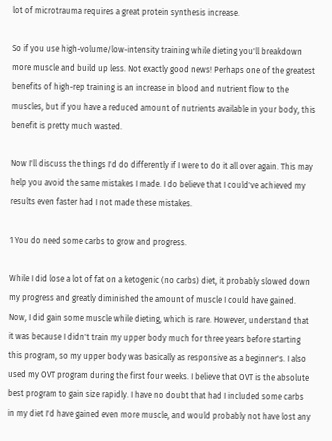lot of microtrauma requires a great protein synthesis increase.

So if you use high-volume/low-intensity training while dieting you'll breakdown more muscle and build up less. Not exactly good news! Perhaps one of the greatest benefits of high-rep training is an increase in blood and nutrient flow to the muscles, but if you have a reduced amount of nutrients available in your body, this benefit is pretty much wasted.

Now I'll discuss the things I'd do differently if I were to do it all over again. This may help you avoid the same mistakes I made. I do believe that I could've achieved my results even faster had I not made these mistakes.

1 You do need some carbs to grow and progress.

While I did lose a lot of fat on a ketogenic (no carbs) diet, it probably slowed down my progress and greatly diminished the amount of muscle I could have gained. Now, I did gain some muscle while dieting, which is rare. However, understand that it was because I didn't train my upper body much for three years before starting this program, so my upper body was basically as responsive as a beginner's. I also used my OVT program during the first four weeks. I believe that OVT is the absolute best program to gain size rapidly. I have no doubt that had I included some carbs in my diet I'd have gained even more muscle, and would probably not have lost any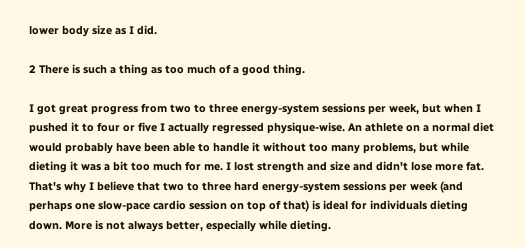lower body size as I did.

2 There is such a thing as too much of a good thing.

I got great progress from two to three energy-system sessions per week, but when I pushed it to four or five I actually regressed physique-wise. An athlete on a normal diet would probably have been able to handle it without too many problems, but while dieting it was a bit too much for me. I lost strength and size and didn't lose more fat. That's why I believe that two to three hard energy-system sessions per week (and perhaps one slow-pace cardio session on top of that) is ideal for individuals dieting down. More is not always better, especially while dieting.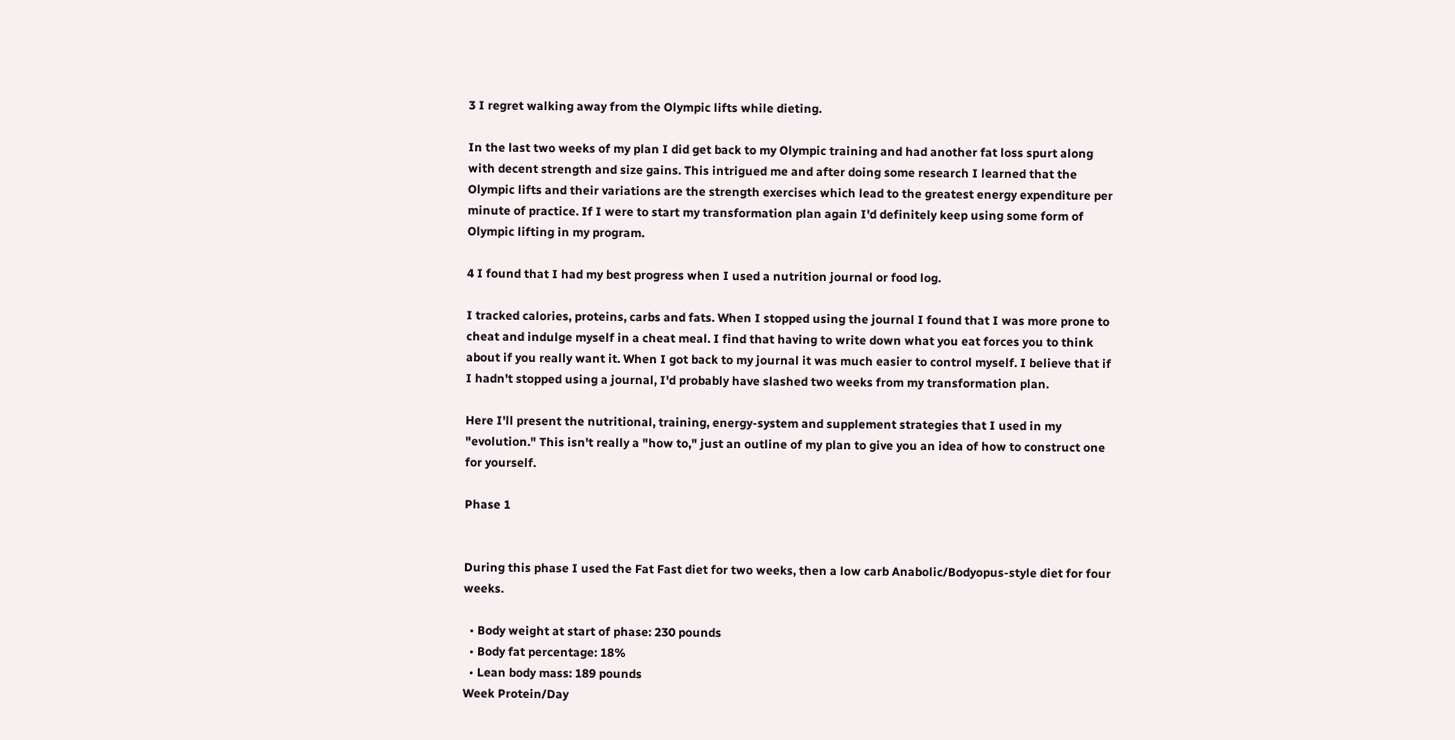3 I regret walking away from the Olympic lifts while dieting.

In the last two weeks of my plan I did get back to my Olympic training and had another fat loss spurt along with decent strength and size gains. This intrigued me and after doing some research I learned that the Olympic lifts and their variations are the strength exercises which lead to the greatest energy expenditure per minute of practice. If I were to start my transformation plan again I'd definitely keep using some form of Olympic lifting in my program.

4 I found that I had my best progress when I used a nutrition journal or food log.

I tracked calories, proteins, carbs and fats. When I stopped using the journal I found that I was more prone to cheat and indulge myself in a cheat meal. I find that having to write down what you eat forces you to think about if you really want it. When I got back to my journal it was much easier to control myself. I believe that if I hadn't stopped using a journal, I'd probably have slashed two weeks from my transformation plan.

Here I'll present the nutritional, training, energy-system and supplement strategies that I used in my "evolution." This isn't really a "how to," just an outline of my plan to give you an idea of how to construct one for yourself.

Phase 1


During this phase I used the Fat Fast diet for two weeks, then a low carb Anabolic/Bodyopus-style diet for four weeks.

  • Body weight at start of phase: 230 pounds
  • Body fat percentage: 18%
  • Lean body mass: 189 pounds
Week Protein/Day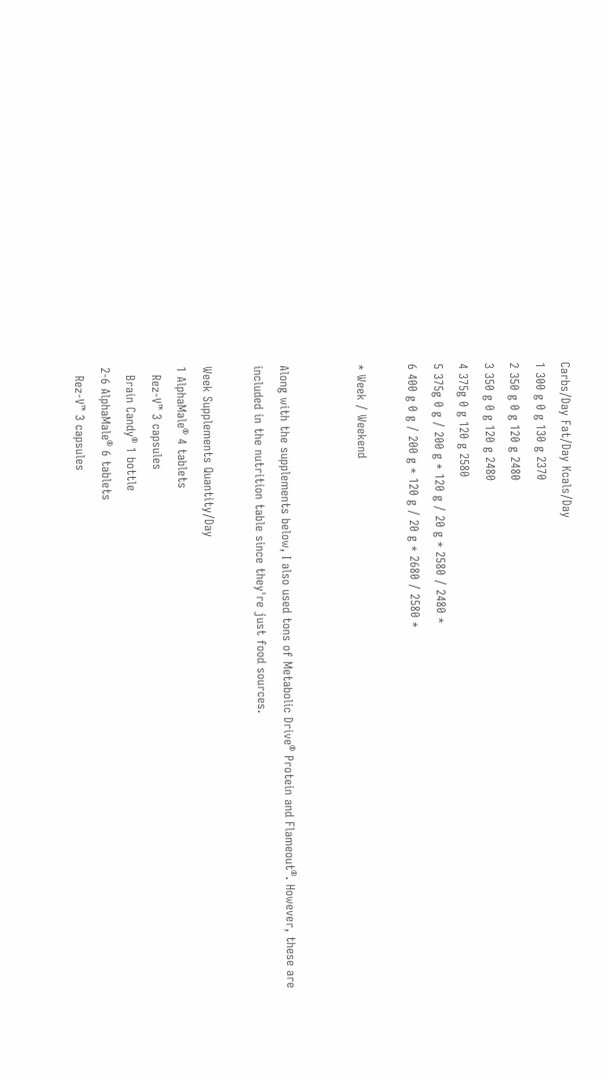Carbs/Day Fat/Day Kcals/Day
1 300 g 0 g 130 g 2370
2 350 g 0 g 120 g 2480
3 350 g 0 g 120 g 2480
4 375g 0 g 120 g 2580
5 375g 0 g / 200 g * 120 g / 20 g * 2580 / 2480 *
6 400 g 0 g / 200 g * 120 g / 20 g * 2680 / 2580 *

* Week / Weekend


Along with the supplements below, I also used tons of Metabolic Drive® Protein and Flameout®. However, these are included in the nutrition table since they're just food sources.

Week Supplements Quantity/Day
1 AlphaMale® 4 tablets
  Rez-V™ 3 capsules
  Brain Candy® 1 bottle
2-6 AlphaMale® 6 tablets
  Rez-V™ 3 capsules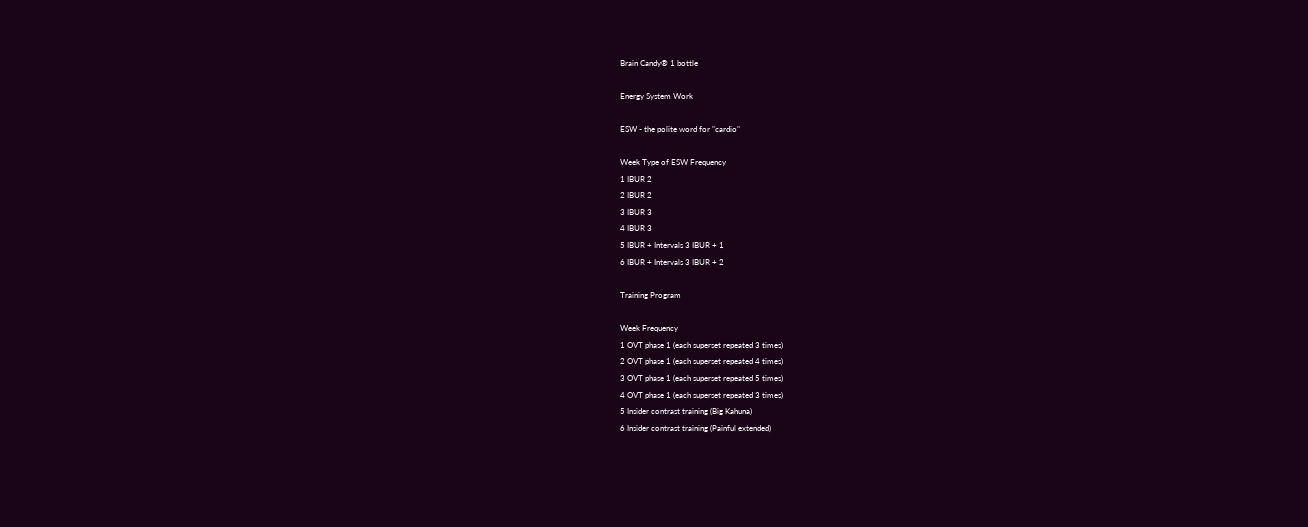Brain Candy® 1 bottle

Energy System Work

ESW - the polite word for "cardio"

Week Type of ESW Frequency
1 IBUR 2
2 IBUR 2
3 IBUR 3
4 IBUR 3
5 IBUR + Intervals 3 IBUR + 1
6 IBUR + Intervals 3 IBUR + 2

Training Program

Week Frequency
1 OVT phase 1 (each superset repeated 3 times)
2 OVT phase 1 (each superset repeated 4 times)
3 OVT phase 1 (each superset repeated 5 times)
4 OVT phase 1 (each superset repeated 3 times)
5 Insider contrast training (Big Kahuna)
6 Insider contrast training (Painful extended)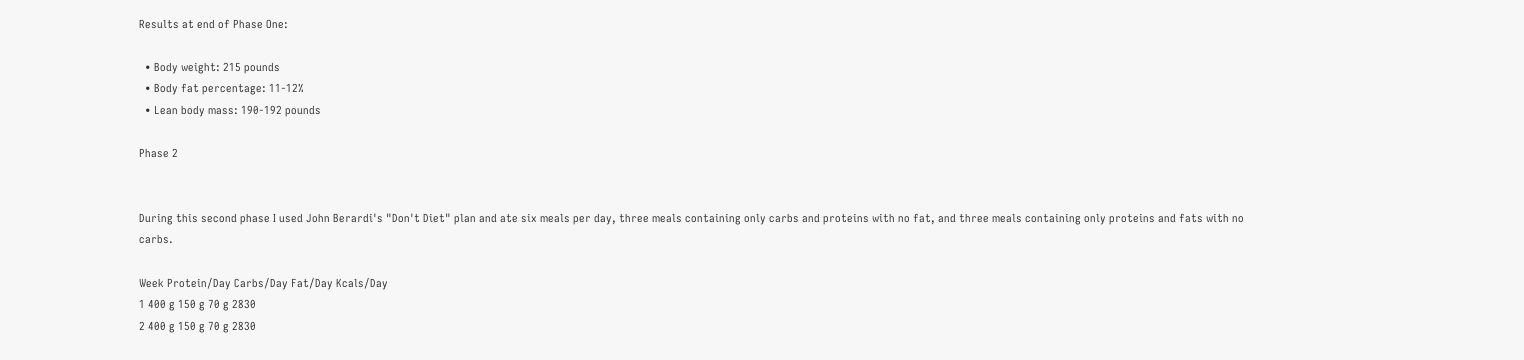Results at end of Phase One:

  • Body weight: 215 pounds
  • Body fat percentage: 11-12%
  • Lean body mass: 190-192 pounds

Phase 2


During this second phase I used John Berardi's "Don't Diet" plan and ate six meals per day, three meals containing only carbs and proteins with no fat, and three meals containing only proteins and fats with no carbs.

Week Protein/Day Carbs/Day Fat/Day Kcals/Day
1 400 g 150 g 70 g 2830
2 400 g 150 g 70 g 2830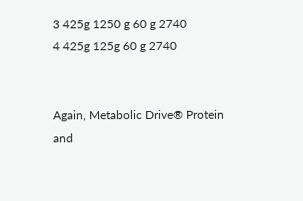3 425g 1250 g 60 g 2740
4 425g 125g 60 g 2740


Again, Metabolic Drive® Protein and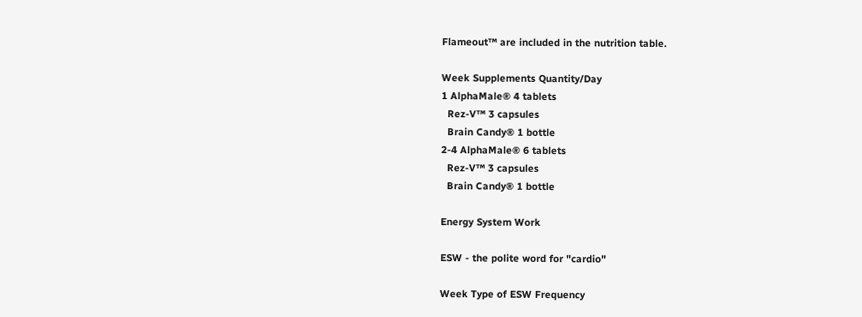Flameout™ are included in the nutrition table.

Week Supplements Quantity/Day
1 AlphaMale® 4 tablets
  Rez-V™ 3 capsules
  Brain Candy® 1 bottle
2-4 AlphaMale® 6 tablets
  Rez-V™ 3 capsules
  Brain Candy® 1 bottle

Energy System Work

ESW - the polite word for "cardio"

Week Type of ESW Frequency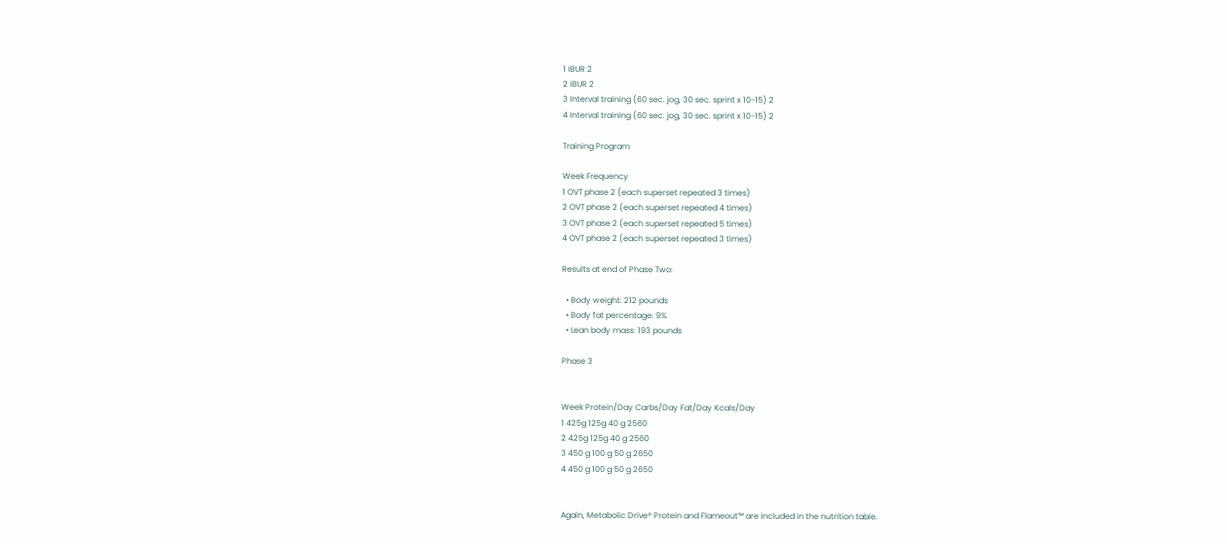1 IBUR 2
2 IBUR 2
3 Interval training (60 sec. jog, 30 sec. sprint x 10-15) 2
4 Interval training (60 sec. jog, 30 sec. sprint x 10-15) 2

Training Program

Week Frequency
1 OVT phase 2 (each superset repeated 3 times)
2 OVT phase 2 (each superset repeated 4 times)
3 OVT phase 2 (each superset repeated 5 times)
4 OVT phase 2 (each superset repeated 3 times)

Results at end of Phase Two:

  • Body weight: 212 pounds
  • Body fat percentage: 9%
  • Lean body mass: 193 pounds

Phase 3


Week Protein/Day Carbs/Day Fat/Day Kcals/Day
1 425g 125g 40 g 2560
2 425g 125g 40 g 2560
3 450 g 100 g 50 g 2650
4 450 g 100 g 50 g 2650


Again, Metabolic Drive® Protein and Flameout™ are included in the nutrition table.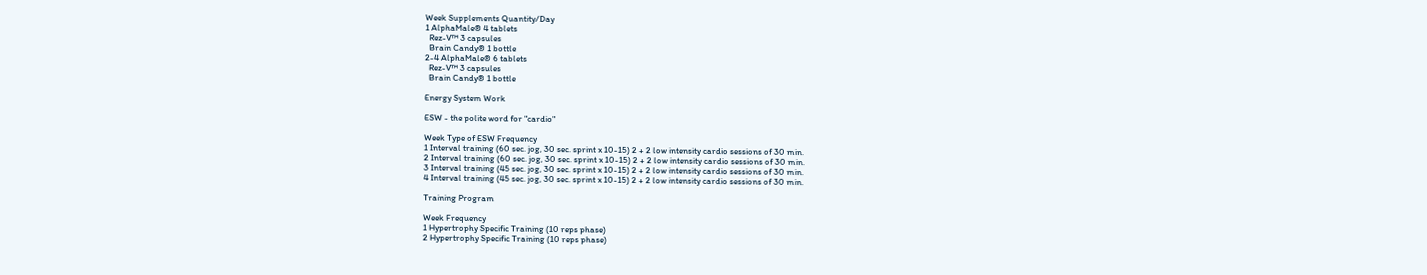Week Supplements Quantity/Day
1 AlphaMale® 4 tablets
  Rez-V™ 3 capsules
  Brain Candy® 1 bottle
2-4 AlphaMale® 6 tablets
  Rez-V™ 3 capsules
  Brain Candy® 1 bottle

Energy System Work

ESW - the polite word for "cardio"

Week Type of ESW Frequency
1 Interval training (60 sec. jog, 30 sec. sprint x 10-15) 2 + 2 low intensity cardio sessions of 30 min.
2 Interval training (60 sec. jog, 30 sec. sprint x 10-15) 2 + 2 low intensity cardio sessions of 30 min.
3 Interval training (45 sec. jog, 30 sec. sprint x 10-15) 2 + 2 low intensity cardio sessions of 30 min.
4 Interval training (45 sec. jog, 30 sec. sprint x 10-15) 2 + 2 low intensity cardio sessions of 30 min.

Training Program

Week Frequency
1 Hypertrophy Specific Training (10 reps phase)
2 Hypertrophy Specific Training (10 reps phase)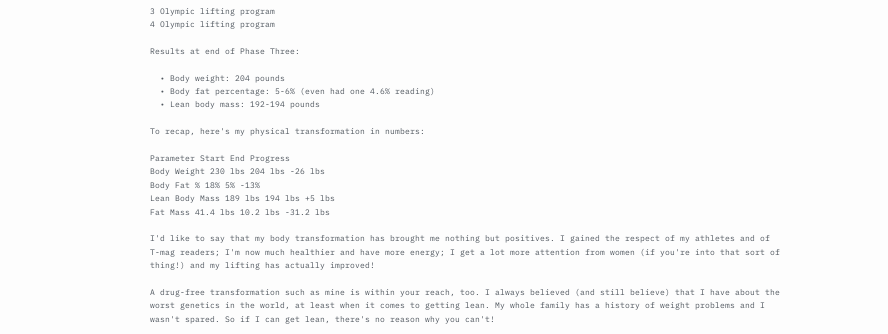3 Olympic lifting program
4 Olympic lifting program

Results at end of Phase Three:

  • Body weight: 204 pounds
  • Body fat percentage: 5-6% (even had one 4.6% reading)
  • Lean body mass: 192-194 pounds

To recap, here's my physical transformation in numbers:

Parameter Start End Progress
Body Weight 230 lbs 204 lbs -26 lbs
Body Fat % 18% 5% -13%
Lean Body Mass 189 lbs 194 lbs +5 lbs
Fat Mass 41.4 lbs 10.2 lbs -31.2 lbs

I'd like to say that my body transformation has brought me nothing but positives. I gained the respect of my athletes and of T-mag readers; I'm now much healthier and have more energy; I get a lot more attention from women (if you're into that sort of thing!) and my lifting has actually improved!

A drug-free transformation such as mine is within your reach, too. I always believed (and still believe) that I have about the worst genetics in the world, at least when it comes to getting lean. My whole family has a history of weight problems and I wasn't spared. So if I can get lean, there's no reason why you can't!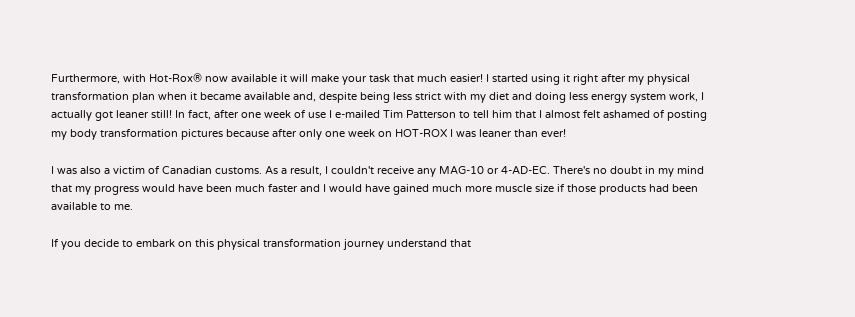Furthermore, with Hot-Rox® now available it will make your task that much easier! I started using it right after my physical transformation plan when it became available and, despite being less strict with my diet and doing less energy system work, I actually got leaner still! In fact, after one week of use I e-mailed Tim Patterson to tell him that I almost felt ashamed of posting my body transformation pictures because after only one week on HOT-ROX I was leaner than ever!

I was also a victim of Canadian customs. As a result, I couldn't receive any MAG-10 or 4-AD-EC. There's no doubt in my mind that my progress would have been much faster and I would have gained much more muscle size if those products had been available to me.

If you decide to embark on this physical transformation journey understand that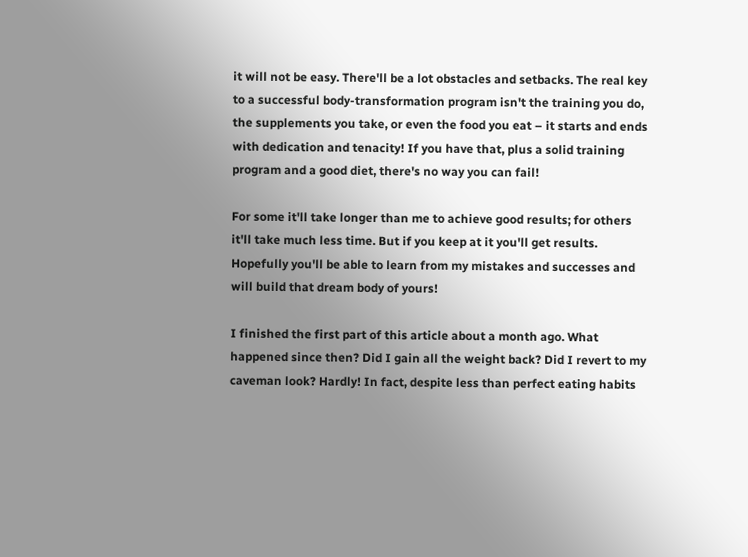it will not be easy. There'll be a lot obstacles and setbacks. The real key to a successful body-transformation program isn't the training you do, the supplements you take, or even the food you eat – it starts and ends with dedication and tenacity! If you have that, plus a solid training program and a good diet, there's no way you can fail!

For some it'll take longer than me to achieve good results; for others it'll take much less time. But if you keep at it you'll get results. Hopefully you'll be able to learn from my mistakes and successes and will build that dream body of yours!

I finished the first part of this article about a month ago. What happened since then? Did I gain all the weight back? Did I revert to my caveman look? Hardly! In fact, despite less than perfect eating habits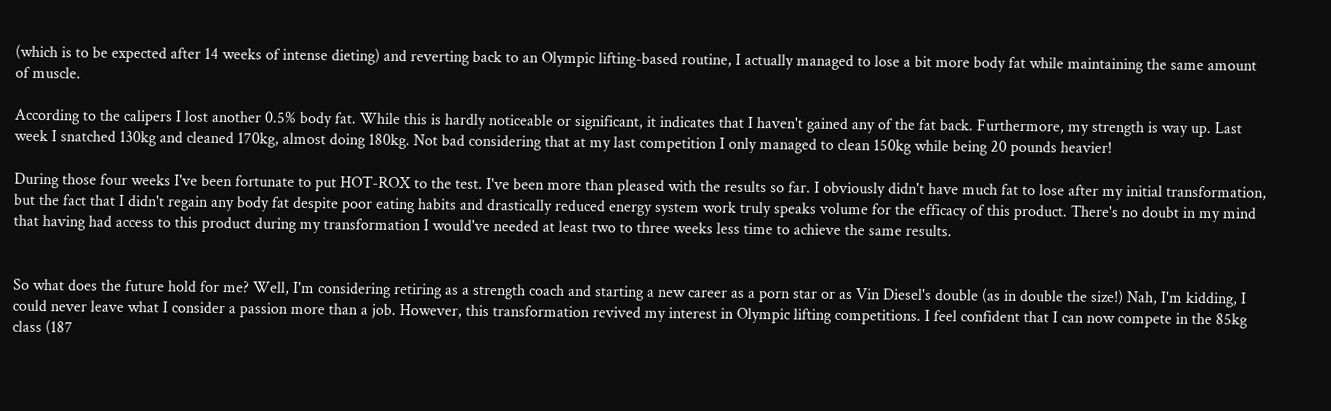(which is to be expected after 14 weeks of intense dieting) and reverting back to an Olympic lifting-based routine, I actually managed to lose a bit more body fat while maintaining the same amount of muscle.

According to the calipers I lost another 0.5% body fat. While this is hardly noticeable or significant, it indicates that I haven't gained any of the fat back. Furthermore, my strength is way up. Last week I snatched 130kg and cleaned 170kg, almost doing 180kg. Not bad considering that at my last competition I only managed to clean 150kg while being 20 pounds heavier!

During those four weeks I've been fortunate to put HOT-ROX to the test. I've been more than pleased with the results so far. I obviously didn't have much fat to lose after my initial transformation, but the fact that I didn't regain any body fat despite poor eating habits and drastically reduced energy system work truly speaks volume for the efficacy of this product. There's no doubt in my mind that having had access to this product during my transformation I would've needed at least two to three weeks less time to achieve the same results.


So what does the future hold for me? Well, I'm considering retiring as a strength coach and starting a new career as a porn star or as Vin Diesel's double (as in double the size!) Nah, I'm kidding, I could never leave what I consider a passion more than a job. However, this transformation revived my interest in Olympic lifting competitions. I feel confident that I can now compete in the 85kg class (187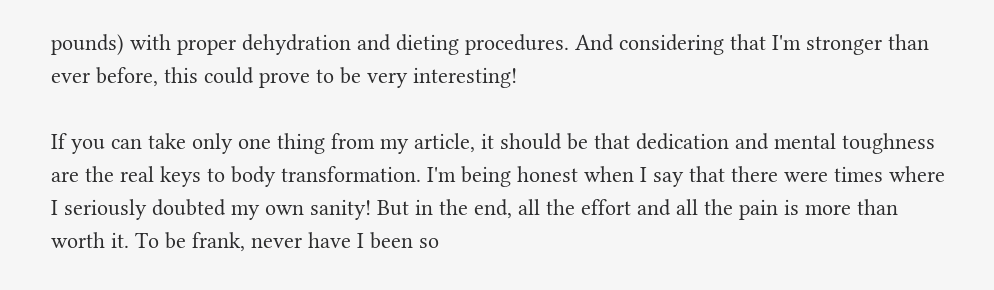pounds) with proper dehydration and dieting procedures. And considering that I'm stronger than ever before, this could prove to be very interesting!

If you can take only one thing from my article, it should be that dedication and mental toughness are the real keys to body transformation. I'm being honest when I say that there were times where I seriously doubted my own sanity! But in the end, all the effort and all the pain is more than worth it. To be frank, never have I been so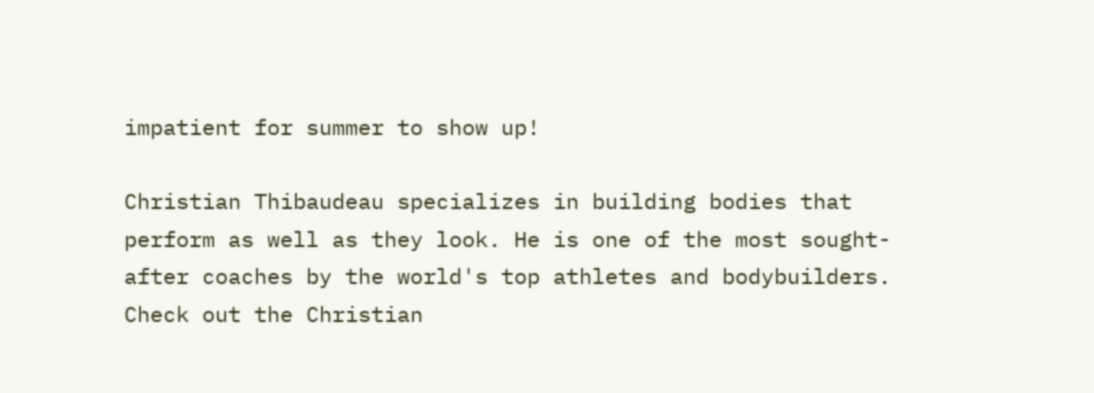impatient for summer to show up!

Christian Thibaudeau specializes in building bodies that perform as well as they look. He is one of the most sought-after coaches by the world's top athletes and bodybuilders. Check out the Christian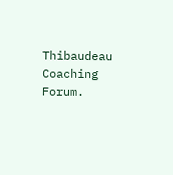Thibaudeau Coaching Forum.